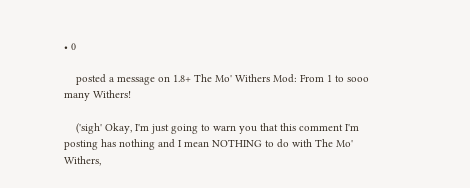• 0

    posted a message on 1.8+ The Mo' Withers Mod: From 1 to sooo many Withers!

    ('sigh' Okay, I'm just going to warn you that this comment I'm posting has nothing and I mean NOTHING to do with The Mo' Withers,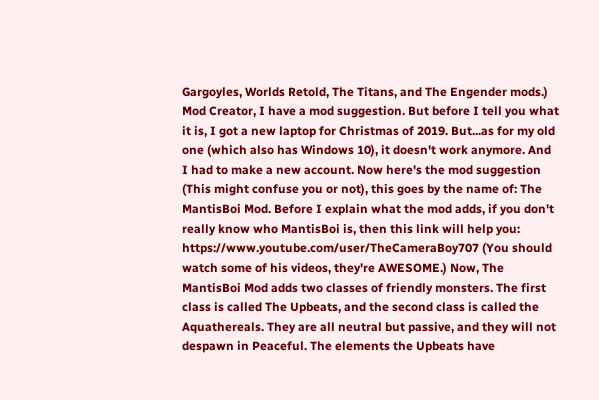Gargoyles, Worlds Retold, The Titans, and The Engender mods.) Mod Creator, I have a mod suggestion. But before I tell you what it is, I got a new laptop for Christmas of 2019. But...as for my old one (which also has Windows 10), it doesn't work anymore. And I had to make a new account. Now here's the mod suggestion (This might confuse you or not), this goes by the name of: The MantisBoi Mod. Before I explain what the mod adds, if you don't really know who MantisBoi is, then this link will help you: https://www.youtube.com/user/TheCameraBoy707 (You should watch some of his videos, they're AWESOME.) Now, The MantisBoi Mod adds two classes of friendly monsters. The first class is called The Upbeats, and the second class is called the Aquathereals. They are all neutral but passive, and they will not despawn in Peaceful. The elements the Upbeats have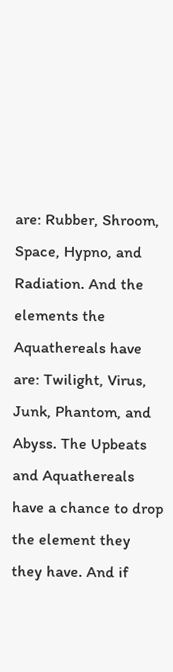are: Rubber, Shroom, Space, Hypno, and Radiation. And the elements the Aquathereals have are: Twilight, Virus, Junk, Phantom, and Abyss. The Upbeats and Aquathereals have a chance to drop the element they they have. And if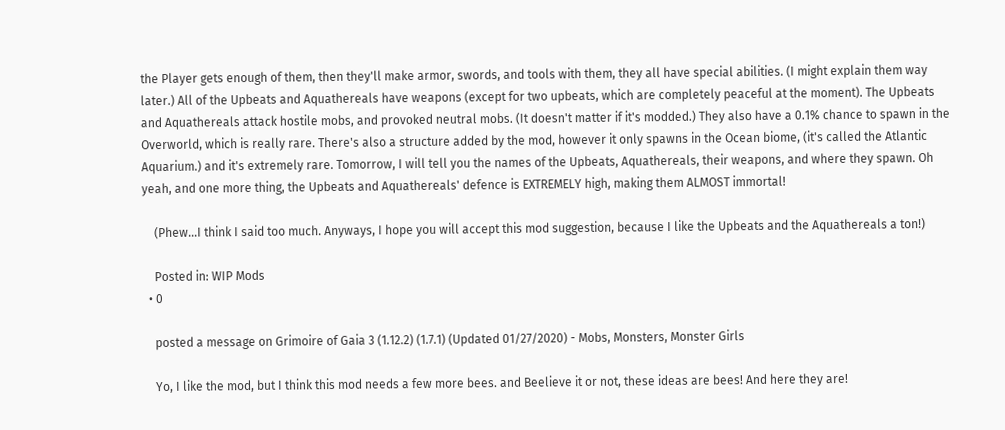the Player gets enough of them, then they'll make armor, swords, and tools with them, they all have special abilities. (I might explain them way later.) All of the Upbeats and Aquathereals have weapons (except for two upbeats, which are completely peaceful at the moment). The Upbeats and Aquathereals attack hostile mobs, and provoked neutral mobs. (It doesn't matter if it's modded.) They also have a 0.1% chance to spawn in the Overworld, which is really rare. There's also a structure added by the mod, however it only spawns in the Ocean biome, (it's called the Atlantic Aquarium.) and it's extremely rare. Tomorrow, I will tell you the names of the Upbeats, Aquathereals, their weapons, and where they spawn. Oh yeah, and one more thing, the Upbeats and Aquathereals' defence is EXTREMELY high, making them ALMOST immortal!

    (Phew...I think I said too much. Anyways, I hope you will accept this mod suggestion, because I like the Upbeats and the Aquathereals a ton!)

    Posted in: WIP Mods
  • 0

    posted a message on Grimoire of Gaia 3 (1.12.2) (1.7.1) (Updated 01/27/2020) - Mobs, Monsters, Monster Girls

    Yo, I like the mod, but I think this mod needs a few more bees. and Beelieve it or not, these ideas are bees! And here they are!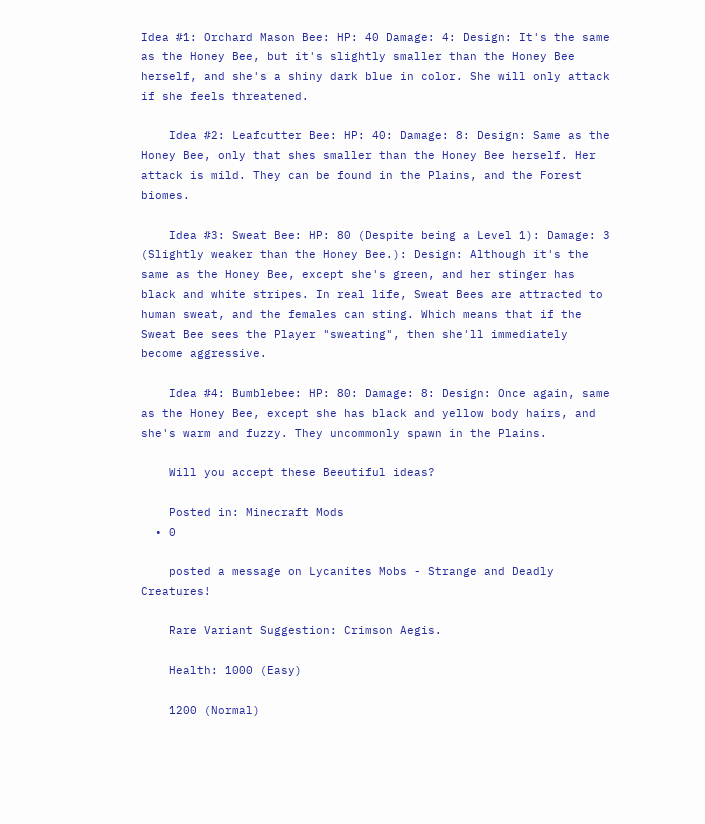Idea #1: Orchard Mason Bee: HP: 40 Damage: 4: Design: It's the same as the Honey Bee, but it's slightly smaller than the Honey Bee herself, and she's a shiny dark blue in color. She will only attack if she feels threatened.

    Idea #2: Leafcutter Bee: HP: 40: Damage: 8: Design: Same as the Honey Bee, only that shes smaller than the Honey Bee herself. Her attack is mild. They can be found in the Plains, and the Forest biomes.

    Idea #3: Sweat Bee: HP: 80 (Despite being a Level 1): Damage: 3 (Slightly weaker than the Honey Bee.): Design: Although it's the same as the Honey Bee, except she's green, and her stinger has black and white stripes. In real life, Sweat Bees are attracted to human sweat, and the females can sting. Which means that if the Sweat Bee sees the Player "sweating", then she'll immediately become aggressive.

    Idea #4: Bumblebee: HP: 80: Damage: 8: Design: Once again, same as the Honey Bee, except she has black and yellow body hairs, and she's warm and fuzzy. They uncommonly spawn in the Plains.

    Will you accept these Beeutiful ideas?

    Posted in: Minecraft Mods
  • 0

    posted a message on Lycanites Mobs - Strange and Deadly Creatures!

    Rare Variant Suggestion: Crimson Aegis.

    Health: 1000 (Easy)

    1200 (Normal)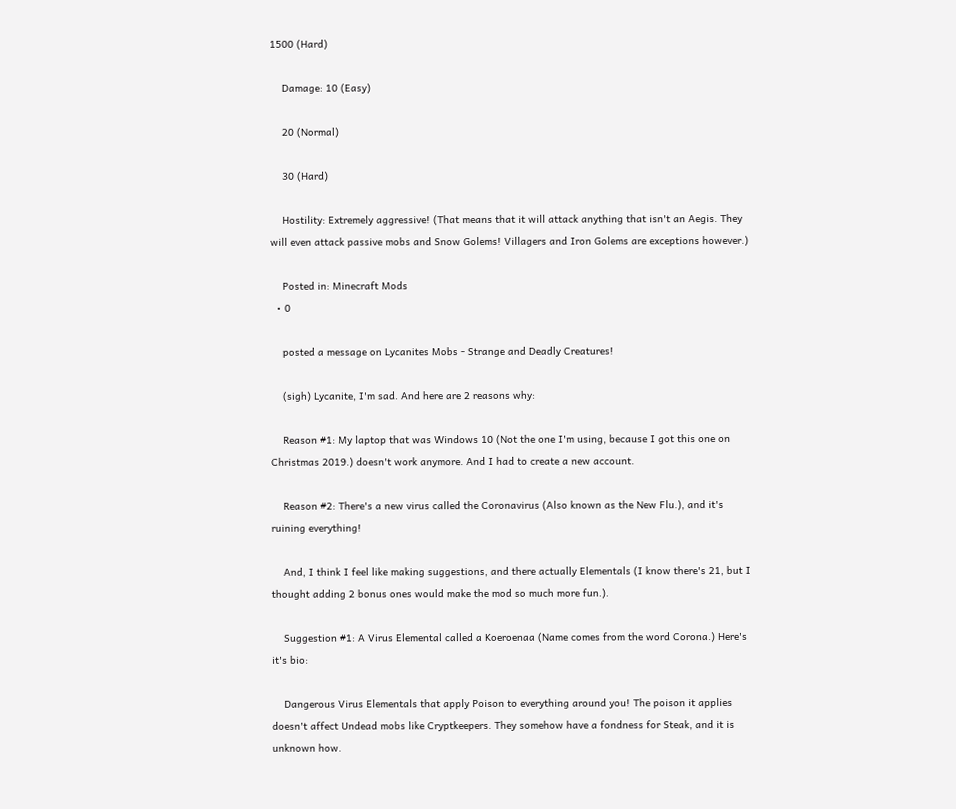1500 (Hard)

    Damage: 10 (Easy)

    20 (Normal)

    30 (Hard)

    Hostility: Extremely aggressive! (That means that it will attack anything that isn't an Aegis. They will even attack passive mobs and Snow Golems! Villagers and Iron Golems are exceptions however.)

    Posted in: Minecraft Mods
  • 0

    posted a message on Lycanites Mobs - Strange and Deadly Creatures!

    (sigh) Lycanite, I'm sad. And here are 2 reasons why:

    Reason #1: My laptop that was Windows 10 (Not the one I'm using, because I got this one on Christmas 2019.) doesn't work anymore. And I had to create a new account.

    Reason #2: There's a new virus called the Coronavirus (Also known as the New Flu.), and it's ruining everything!

    And, I think I feel like making suggestions, and there actually Elementals (I know there's 21, but I thought adding 2 bonus ones would make the mod so much more fun.).

    Suggestion #1: A Virus Elemental called a Koeroenaa (Name comes from the word Corona.) Here's it's bio:

    Dangerous Virus Elementals that apply Poison to everything around you! The poison it applies doesn't affect Undead mobs like Cryptkeepers. They somehow have a fondness for Steak, and it is unknown how.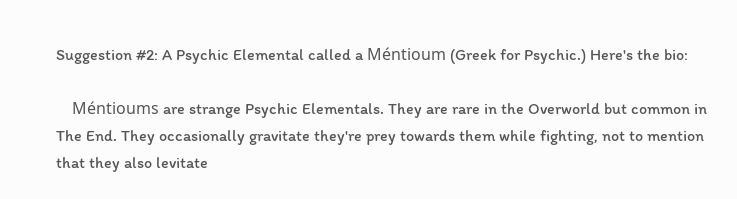Suggestion #2: A Psychic Elemental called a Méntioum (Greek for Psychic.) Here's the bio:

    Méntioums are strange Psychic Elementals. They are rare in the Overworld but common in The End. They occasionally gravitate they're prey towards them while fighting, not to mention that they also levitate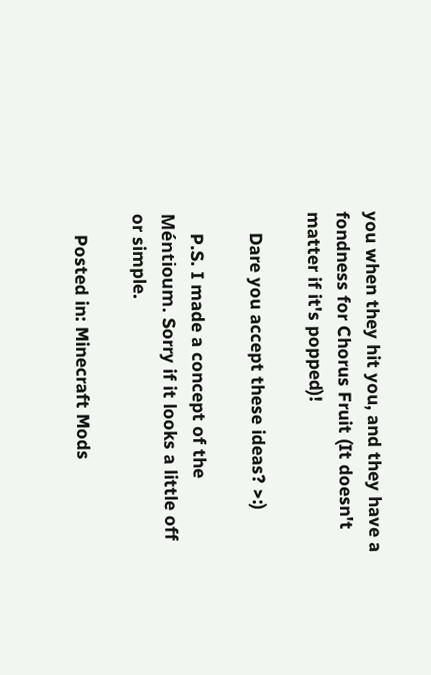you when they hit you, and they have a fondness for Chorus Fruit (It doesn't matter if it's popped)!

    Dare you accept these ideas? >:)

    P.S. I made a concept of the Méntioum. Sorry if it looks a little off or simple.

    Posted in: Minecraft Mods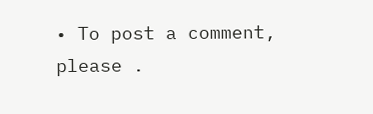• To post a comment, please .